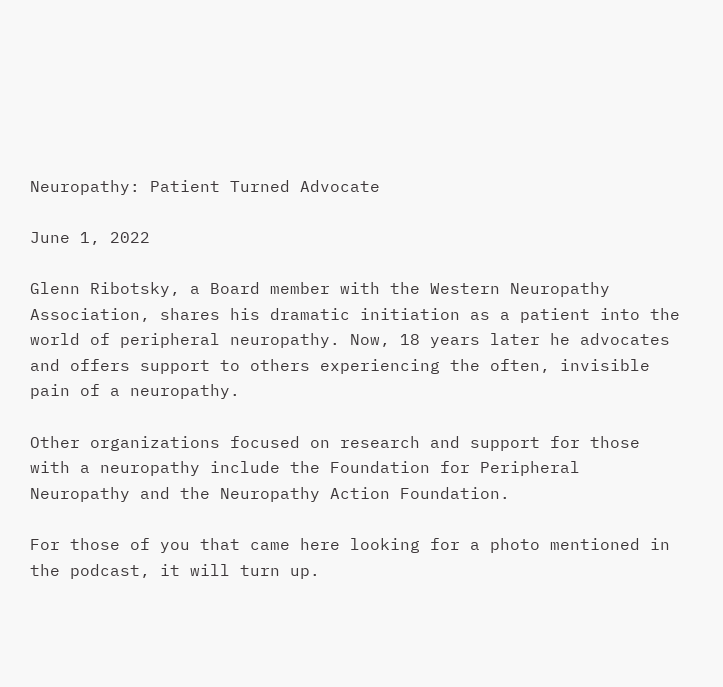Neuropathy: Patient Turned Advocate

June 1, 2022

Glenn Ribotsky, a Board member with the Western Neuropathy Association, shares his dramatic initiation as a patient into the world of peripheral neuropathy. Now, 18 years later he advocates and offers support to others experiencing the often, invisible pain of a neuropathy.

Other organizations focused on research and support for those with a neuropathy include the Foundation for Peripheral Neuropathy and the Neuropathy Action Foundation.

For those of you that came here looking for a photo mentioned in the podcast, it will turn up.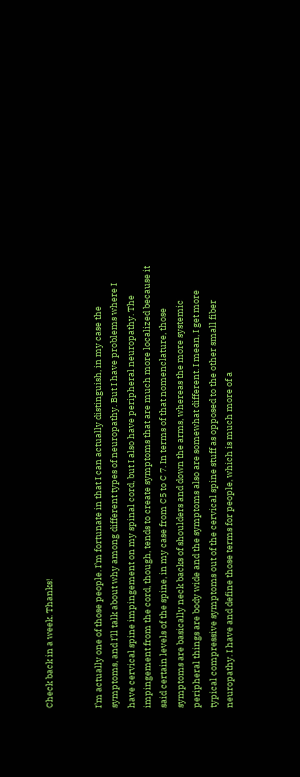Check back in a week. Thanks!


I’m actually one of those people. I’m fortunate in that I can actually distinguish, in my case the symptoms, and I’ll talk about why among different types of neuropathy. But I have problems where I have cervical spine impingement on my spinal cord, but I also have peripheral neuropathy. The impingement from the cord, though, tends to create symptoms that are much more localized because it said certain levels of the spine, in my case from C5 to C 7. In terms of that nomenclature, those symptoms are basically neck backs of shoulders and down the arms, whereas the more systemic peripheral things are body wide and the symptoms also are somewhat different. I mean, I get more typical compressive symptoms out of the cervical spine stuff as opposed to the other small fiber neuropathy. I have and define those terms for people, which is much more of a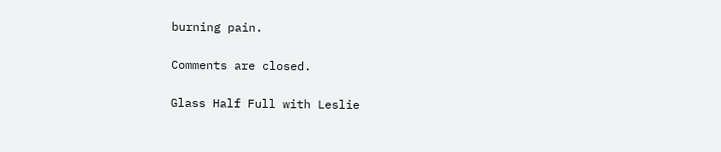burning pain.

Comments are closed.

Glass Half Full with Leslie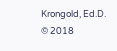Krongold, Ed.D. © 2018